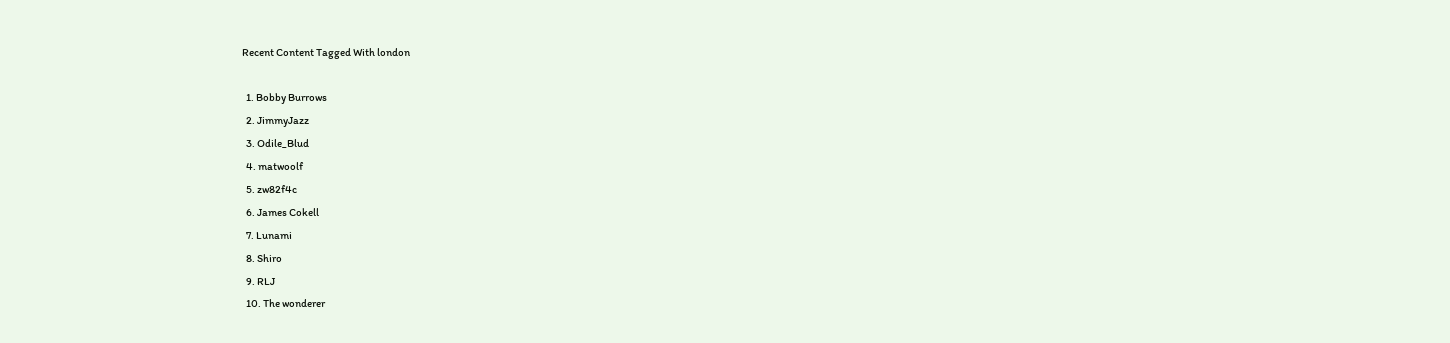Recent Content Tagged With london

  1. Bobby Burrows
  2. JimmyJazz
  3. Odile_Blud
  4. matwoolf
  5. zw82f4c
  6. James Cokell
  7. Lunami
  8. Shiro
  9. RLJ
  10. The wonderer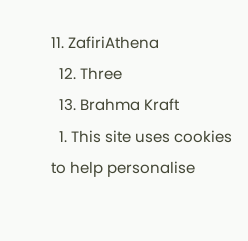11. ZafiriAthena
  12. Three
  13. Brahma Kraft
  1. This site uses cookies to help personalise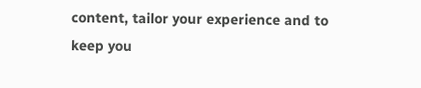content, tailor your experience and to keep you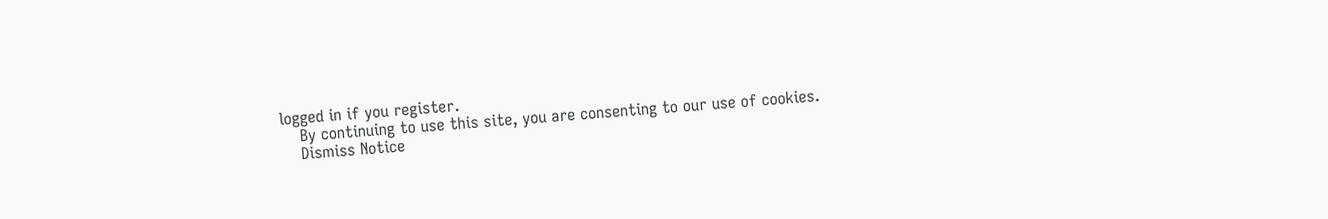logged in if you register.
    By continuing to use this site, you are consenting to our use of cookies.
    Dismiss Notice